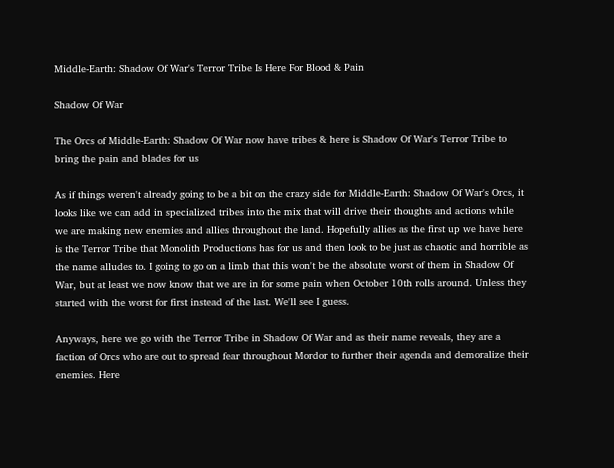Middle-Earth: Shadow Of War's Terror Tribe Is Here For Blood & Pain

Shadow Of War

The Orcs of Middle-Earth: Shadow Of War now have tribes & here is Shadow Of War's Terror Tribe to bring the pain and blades for us

As if things weren't already going to be a bit on the crazy side for Middle-Earth: Shadow Of War's Orcs, it looks like we can add in specialized tribes into the mix that will drive their thoughts and actions while we are making new enemies and allies throughout the land. Hopefully allies as the first up we have here is the Terror Tribe that Monolith Productions has for us and then look to be just as chaotic and horrible as the name alludes to. I going to go on a limb that this won't be the absolute worst of them in Shadow Of War, but at least we now know that we are in for some pain when October 10th rolls around. Unless they started with the worst for first instead of the last. We'll see I guess.

Anyways, here we go with the Terror Tribe in Shadow Of War and as their name reveals, they are a faction of Orcs who are out to spread fear throughout Mordor to further their agenda and demoralize their enemies. Here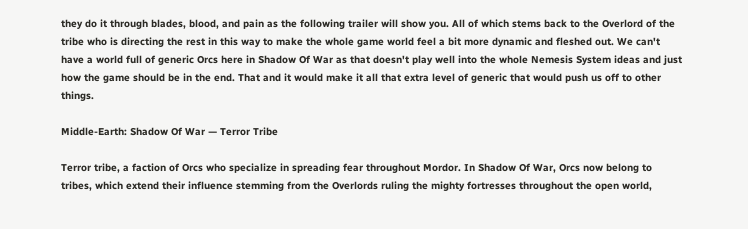they do it through blades, blood, and pain as the following trailer will show you. All of which stems back to the Overlord of the tribe who is directing the rest in this way to make the whole game world feel a bit more dynamic and fleshed out. We can't have a world full of generic Orcs here in Shadow Of War as that doesn't play well into the whole Nemesis System ideas and just how the game should be in the end. That and it would make it all that extra level of generic that would push us off to other things.

Middle-Earth: Shadow Of War — Terror Tribe

Terror tribe, a faction of Orcs who specialize in spreading fear throughout Mordor. In Shadow Of War, Orcs now belong to tribes, which extend their influence stemming from the Overlords ruling the mighty fortresses throughout the open world,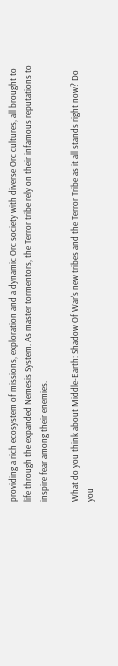providing a rich ecosystem of missions, exploration and a dynamic Orc society with diverse Orc cultures, all brought to life through the expanded Nemesis System. As master tormentors, the Terror tribe rely on their infamous reputations to inspire fear among their enemies.

What do you think about Middle-Earth: Shadow Of War's new tribes and the Terror Tribe as it all stands right now? Do you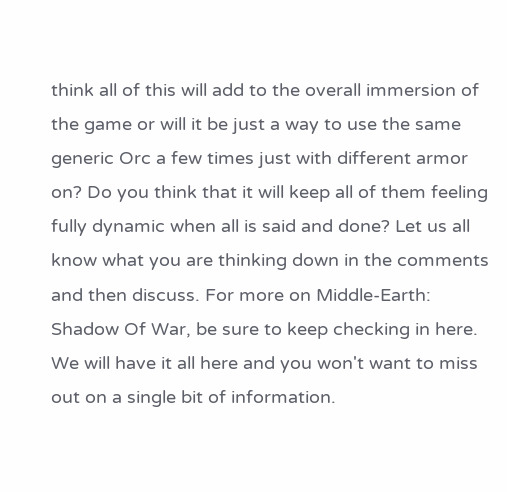think all of this will add to the overall immersion of the game or will it be just a way to use the same generic Orc a few times just with different armor on? Do you think that it will keep all of them feeling fully dynamic when all is said and done? Let us all know what you are thinking down in the comments and then discuss. For more on Middle-Earth: Shadow Of War, be sure to keep checking in here. We will have it all here and you won't want to miss out on a single bit of information.